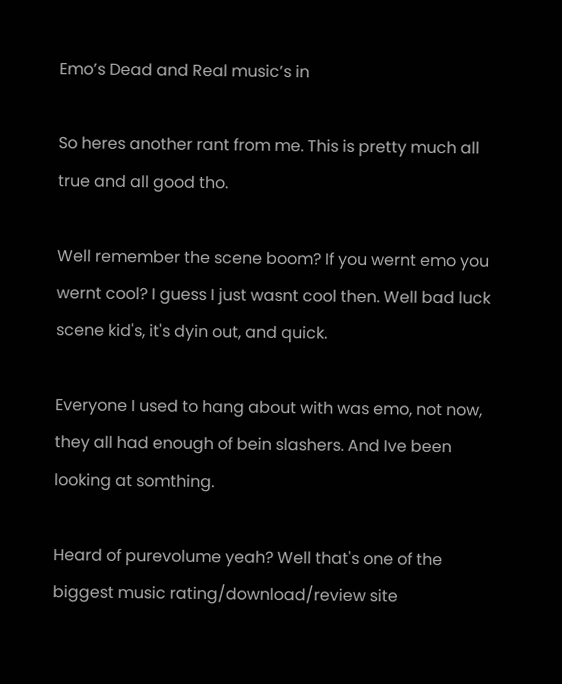Emo’s Dead and Real music’s in

So heres another rant from me. This is pretty much all true and all good tho.

Well remember the scene boom? If you wernt emo you wernt cool? I guess I just wasnt cool then. Well bad luck scene kid's, it's dyin out, and quick.

Everyone I used to hang about with was emo, not now, they all had enough of bein slashers. And Ive been looking at somthing.

Heard of purevolume yeah? Well that's one of the biggest music rating/download/review site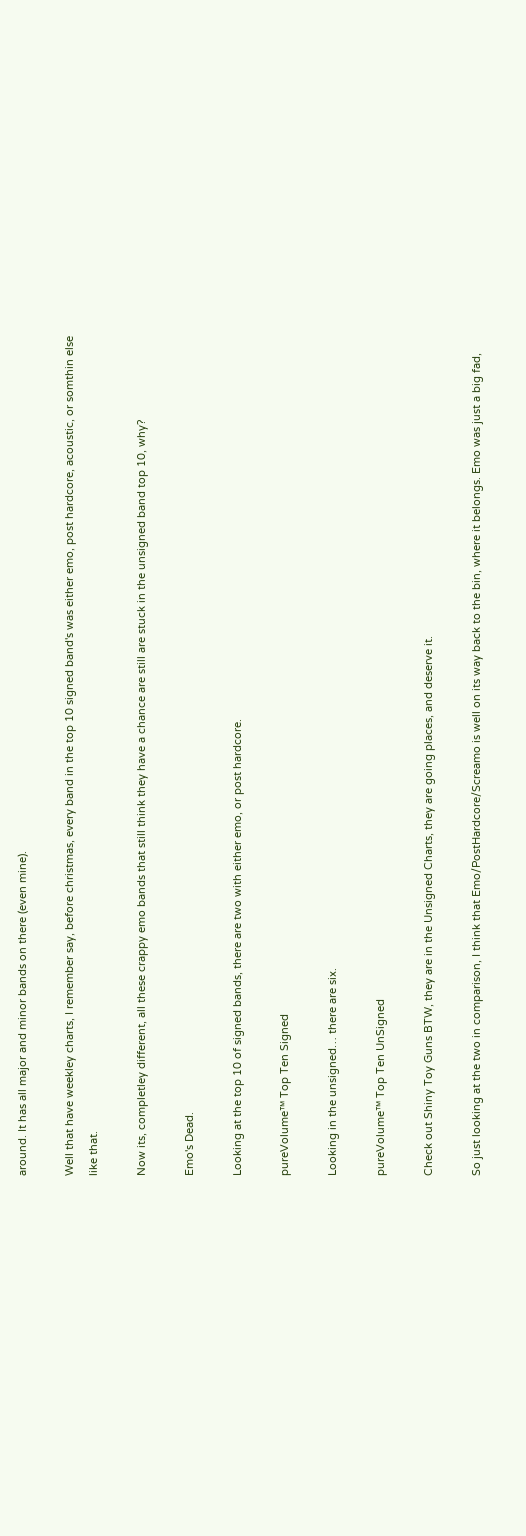around. It has all major and minor bands on there (even mine).

Well that have weekley charts, I remember say, before christmas, every band in the top 10 signed band's was either emo, post hardcore, acoustic, or somthin else like that.

Now its, completley different, all these crappy emo bands that still think they have a chance are still are stuck in the unsigned band top 10, why?

Emo's Dead.

Looking at the top 10 of signed bands, there are two with either emo, or post hardcore.

pureVolume™ Top Ten Signed

Looking in the unsigned… there are six.

pureVolume™ Top Ten UnSigned

Check out Shiny Toy Guns BTW, they are in the Unsigned Charts, they are going places, and deserve it.

So just looking at the two in comparison, I think that Emo/PostHardcore/Screamo is well on its way back to the bin, where it belongs. Emo was just a big fad,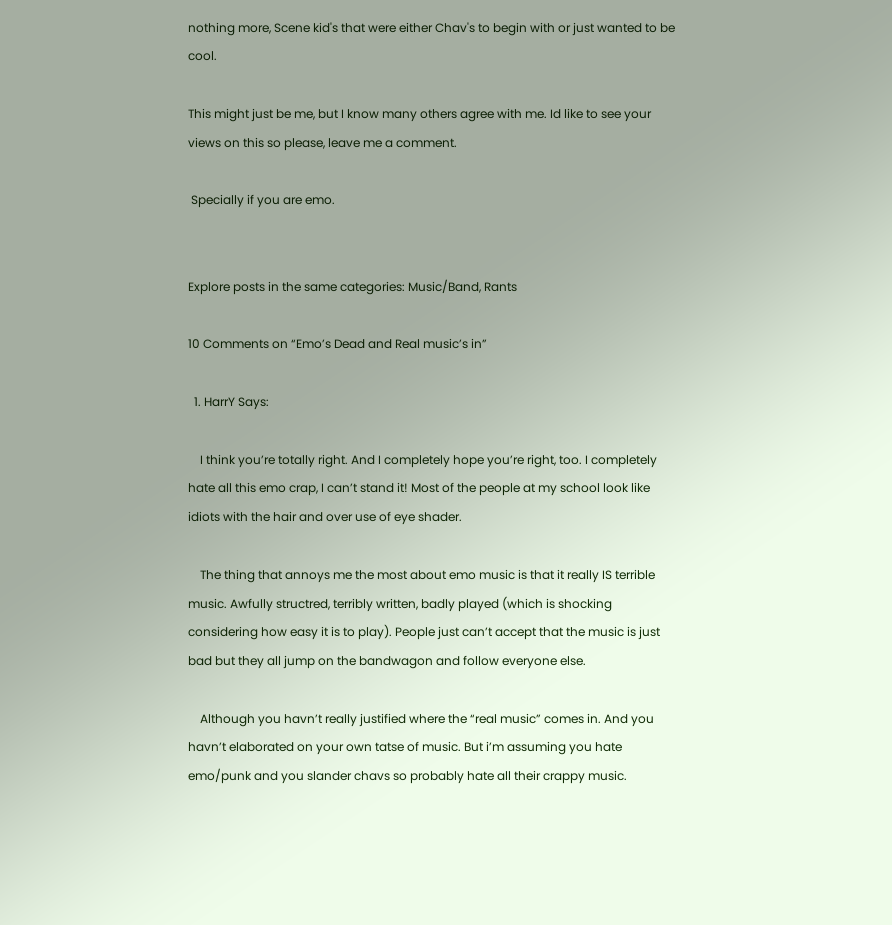nothing more, Scene kid's that were either Chav's to begin with or just wanted to be cool.

This might just be me, but I know many others agree with me. Id like to see your views on this so please, leave me a comment.

 Specially if you are emo.


Explore posts in the same categories: Music/Band, Rants

10 Comments on “Emo’s Dead and Real music’s in”

  1. HarrY Says:

    I think you’re totally right. And I completely hope you’re right, too. I completely hate all this emo crap, I can’t stand it! Most of the people at my school look like idiots with the hair and over use of eye shader.

    The thing that annoys me the most about emo music is that it really IS terrible music. Awfully structred, terribly written, badly played (which is shocking considering how easy it is to play). People just can’t accept that the music is just bad but they all jump on the bandwagon and follow everyone else.

    Although you havn’t really justified where the “real music” comes in. And you havn’t elaborated on your own tatse of music. But i’m assuming you hate emo/punk and you slander chavs so probably hate all their crappy music.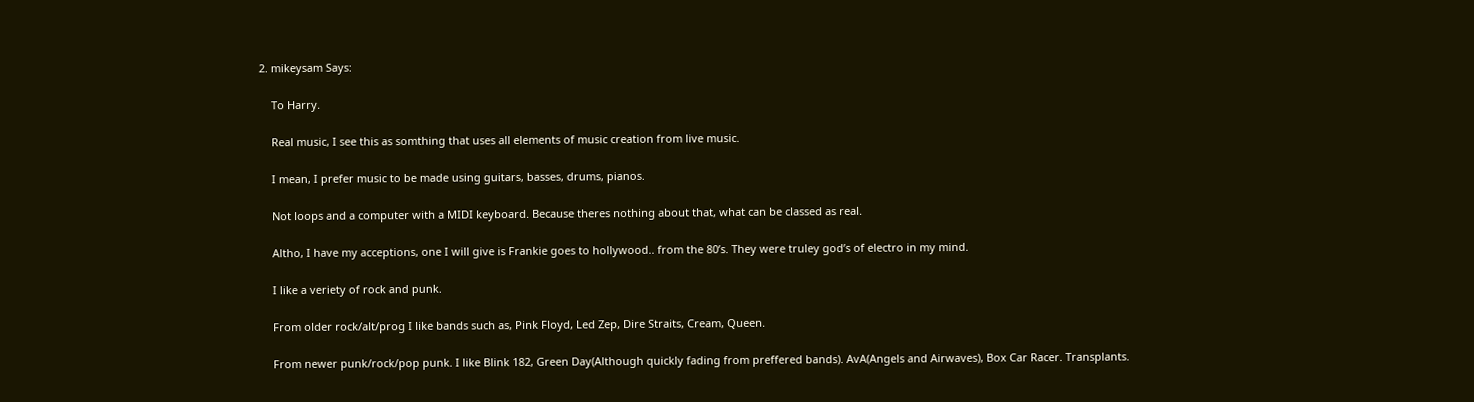2. mikeysam Says:

    To Harry.

    Real music, I see this as somthing that uses all elements of music creation from live music.

    I mean, I prefer music to be made using guitars, basses, drums, pianos.

    Not loops and a computer with a MIDI keyboard. Because theres nothing about that, what can be classed as real.

    Altho, I have my acceptions, one I will give is Frankie goes to hollywood.. from the 80’s. They were truley god’s of electro in my mind.

    I like a veriety of rock and punk.

    From older rock/alt/prog I like bands such as, Pink Floyd, Led Zep, Dire Straits, Cream, Queen.

    From newer punk/rock/pop punk. I like Blink 182, Green Day(Although quickly fading from preffered bands). AvA(Angels and Airwaves), Box Car Racer. Transplants.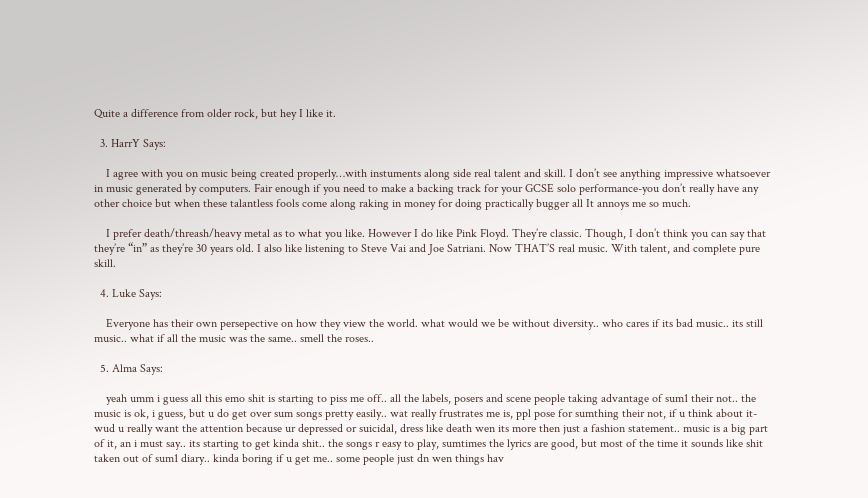Quite a difference from older rock, but hey I like it.

  3. HarrY Says:

    I agree with you on music being created properly…with instuments along side real talent and skill. I don’t see anything impressive whatsoever in music generated by computers. Fair enough if you need to make a backing track for your GCSE solo performance-you don’t really have any other choice but when these talantless fools come along raking in money for doing practically bugger all It annoys me so much.

    I prefer death/threash/heavy metal as to what you like. However I do like Pink Floyd. They’re classic. Though, I don’t think you can say that they’re “in” as they’re 30 years old. I also like listening to Steve Vai and Joe Satriani. Now THAT’S real music. With talent, and complete pure skill.

  4. Luke Says:

    Everyone has their own persepective on how they view the world. what would we be without diversity.. who cares if its bad music.. its still music.. what if all the music was the same.. smell the roses..

  5. Alma Says:

    yeah umm i guess all this emo shit is starting to piss me off.. all the labels, posers and scene people taking advantage of sum1 their not.. the music is ok, i guess, but u do get over sum songs pretty easily.. wat really frustrates me is, ppl pose for sumthing their not, if u think about it-wud u really want the attention because ur depressed or suicidal, dress like death wen its more then just a fashion statement.. music is a big part of it, an i must say.. its starting to get kinda shit.. the songs r easy to play, sumtimes the lyrics are good, but most of the time it sounds like shit taken out of sum1 diary.. kinda boring if u get me.. some people just dn wen things hav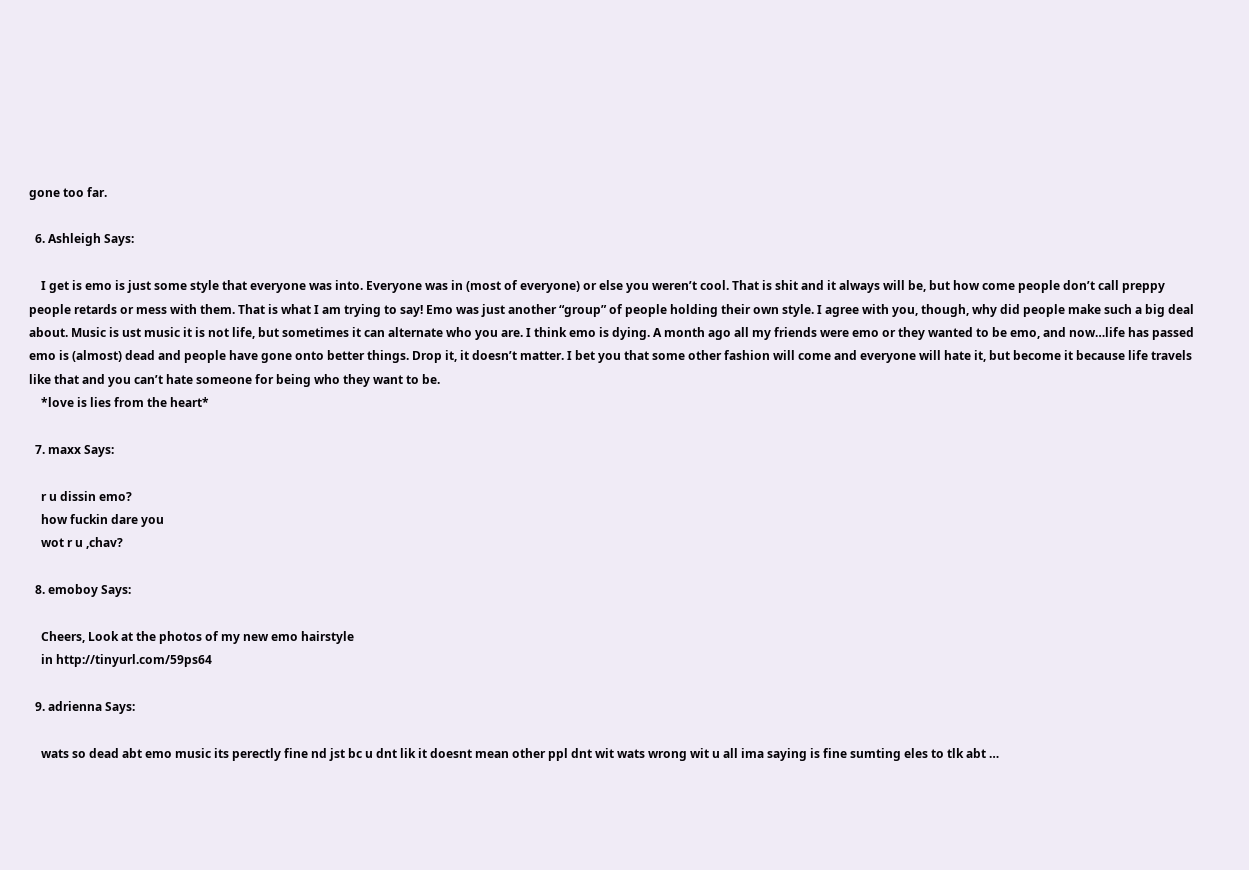gone too far.

  6. Ashleigh Says:

    I get is emo is just some style that everyone was into. Everyone was in (most of everyone) or else you weren’t cool. That is shit and it always will be, but how come people don’t call preppy people retards or mess with them. That is what I am trying to say! Emo was just another “group” of people holding their own style. I agree with you, though, why did people make such a big deal about. Music is ust music it is not life, but sometimes it can alternate who you are. I think emo is dying. A month ago all my friends were emo or they wanted to be emo, and now…life has passed emo is (almost) dead and people have gone onto better things. Drop it, it doesn’t matter. I bet you that some other fashion will come and everyone will hate it, but become it because life travels like that and you can’t hate someone for being who they want to be.
    *love is lies from the heart*

  7. maxx Says:

    r u dissin emo?
    how fuckin dare you
    wot r u ,chav?

  8. emoboy Says:

    Cheers, Look at the photos of my new emo hairstyle
    in http://tinyurl.com/59ps64

  9. adrienna Says:

    wats so dead abt emo music its perectly fine nd jst bc u dnt lik it doesnt mean other ppl dnt wit wats wrong wit u all ima saying is fine sumting eles to tlk abt …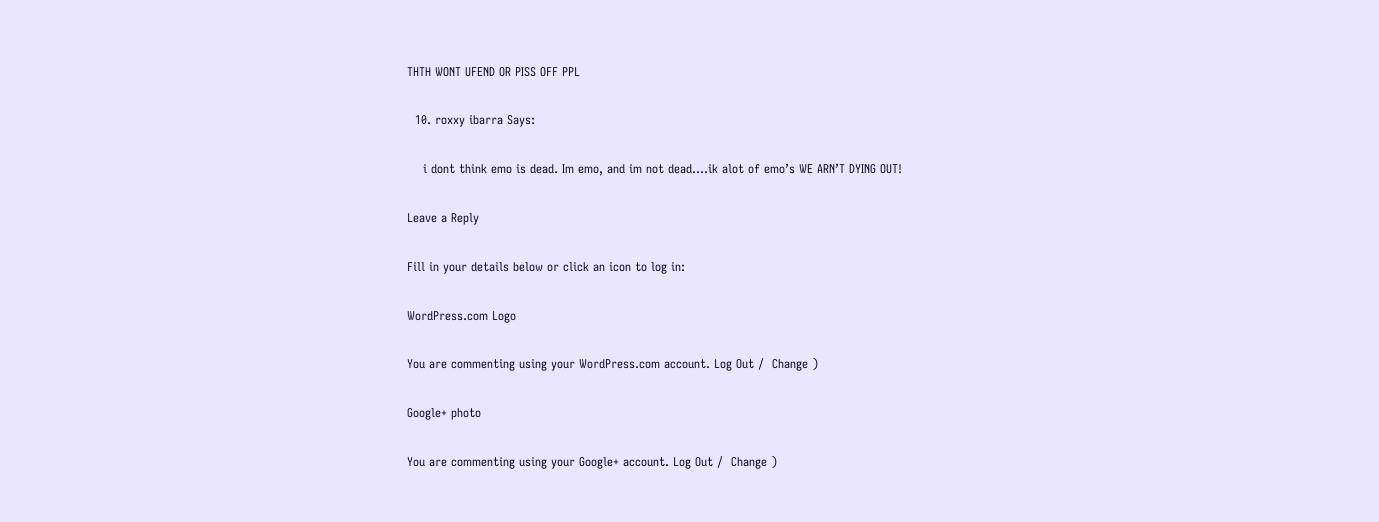THTH WONT UFEND OR PISS OFF PPL

  10. roxxy ibarra Says:

    i dont think emo is dead. Im emo, and im not dead….ik alot of emo’s WE ARN’T DYING OUT!

Leave a Reply

Fill in your details below or click an icon to log in:

WordPress.com Logo

You are commenting using your WordPress.com account. Log Out /  Change )

Google+ photo

You are commenting using your Google+ account. Log Out /  Change )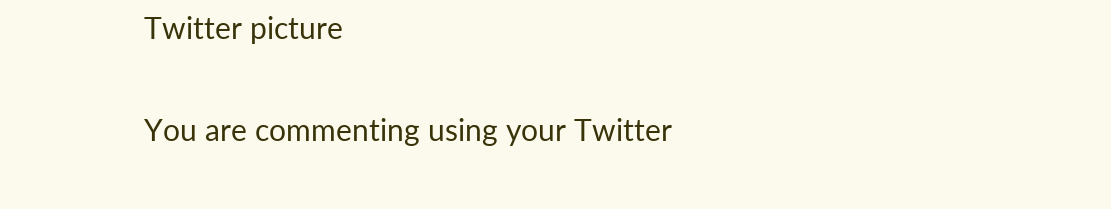Twitter picture

You are commenting using your Twitter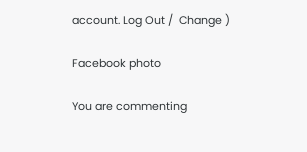account. Log Out /  Change )

Facebook photo

You are commenting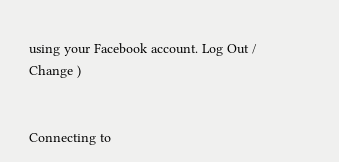using your Facebook account. Log Out /  Change )


Connecting to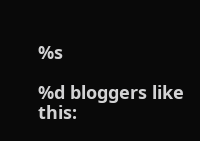%s

%d bloggers like this: